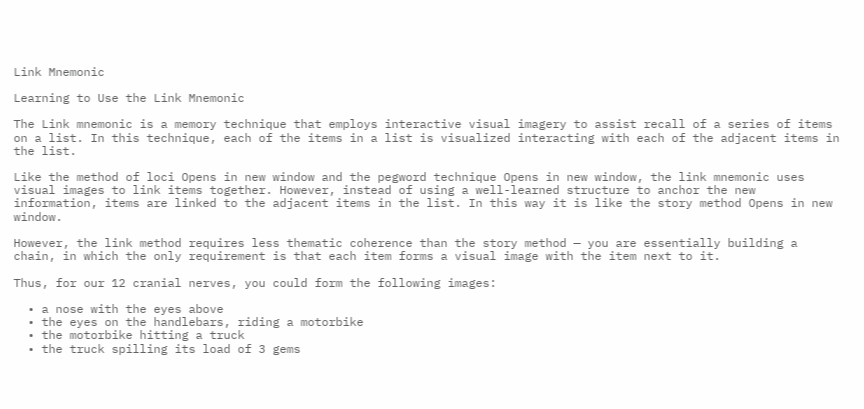Link Mnemonic

Learning to Use the Link Mnemonic

The Link mnemonic is a memory technique that employs interactive visual imagery to assist recall of a series of items on a list. In this technique, each of the items in a list is visualized interacting with each of the adjacent items in the list.

Like the method of loci Opens in new window and the pegword technique Opens in new window, the link mnemonic uses visual images to link items together. However, instead of using a well-learned structure to anchor the new information, items are linked to the adjacent items in the list. In this way it is like the story method Opens in new window.

However, the link method requires less thematic coherence than the story method — you are essentially building a chain, in which the only requirement is that each item forms a visual image with the item next to it.

Thus, for our 12 cranial nerves, you could form the following images:

  • a nose with the eyes above
  • the eyes on the handlebars, riding a motorbike
  • the motorbike hitting a truck
  • the truck spilling its load of 3 gems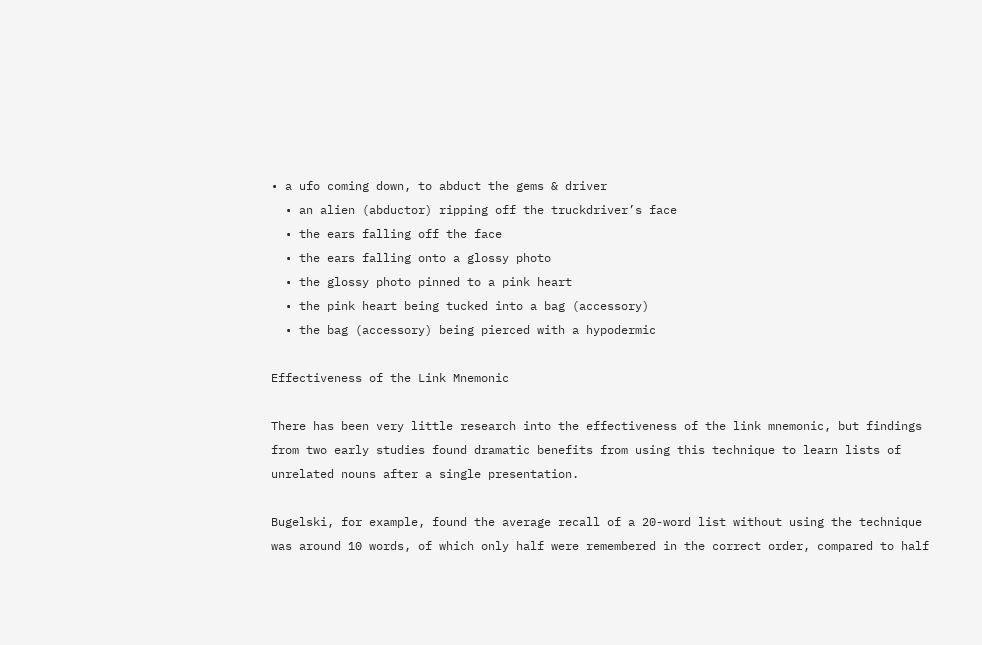• a ufo coming down, to abduct the gems & driver
  • an alien (abductor) ripping off the truckdriver’s face
  • the ears falling off the face
  • the ears falling onto a glossy photo
  • the glossy photo pinned to a pink heart
  • the pink heart being tucked into a bag (accessory)
  • the bag (accessory) being pierced with a hypodermic

Effectiveness of the Link Mnemonic

There has been very little research into the effectiveness of the link mnemonic, but findings from two early studies found dramatic benefits from using this technique to learn lists of unrelated nouns after a single presentation.

Bugelski, for example, found the average recall of a 20-word list without using the technique was around 10 words, of which only half were remembered in the correct order, compared to half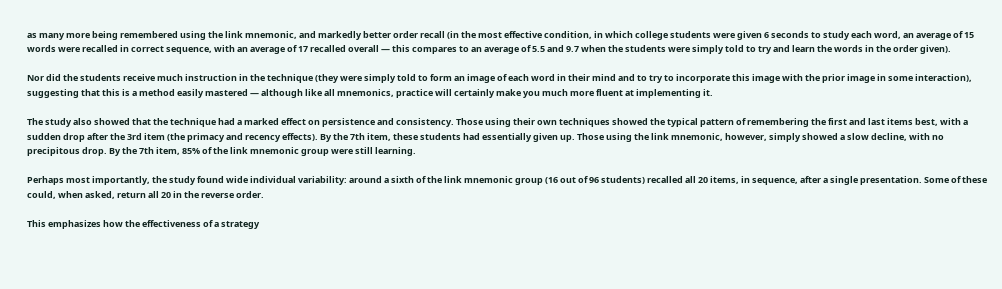as many more being remembered using the link mnemonic, and markedly better order recall (in the most effective condition, in which college students were given 6 seconds to study each word, an average of 15 words were recalled in correct sequence, with an average of 17 recalled overall — this compares to an average of 5.5 and 9.7 when the students were simply told to try and learn the words in the order given).

Nor did the students receive much instruction in the technique (they were simply told to form an image of each word in their mind and to try to incorporate this image with the prior image in some interaction), suggesting that this is a method easily mastered — although like all mnemonics, practice will certainly make you much more fluent at implementing it.

The study also showed that the technique had a marked effect on persistence and consistency. Those using their own techniques showed the typical pattern of remembering the first and last items best, with a sudden drop after the 3rd item (the primacy and recency effects). By the 7th item, these students had essentially given up. Those using the link mnemonic, however, simply showed a slow decline, with no precipitous drop. By the 7th item, 85% of the link mnemonic group were still learning.

Perhaps most importantly, the study found wide individual variability: around a sixth of the link mnemonic group (16 out of 96 students) recalled all 20 items, in sequence, after a single presentation. Some of these could, when asked, return all 20 in the reverse order.

This emphasizes how the effectiveness of a strategy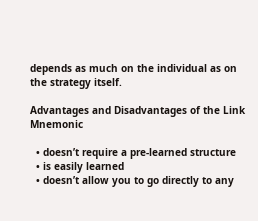depends as much on the individual as on the strategy itself.

Advantages and Disadvantages of the Link Mnemonic

  • doesn’t require a pre-learned structure
  • is easily learned
  • doesn’t allow you to go directly to any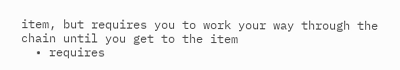item, but requires you to work your way through the chain until you get to the item
  • requires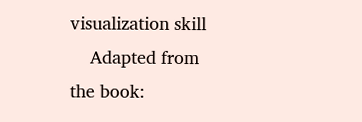visualization skill
    Adapted from the book: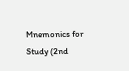Mnemonics for Study (2nd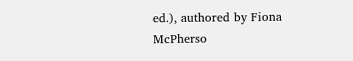ed.), authored by Fiona McPherso